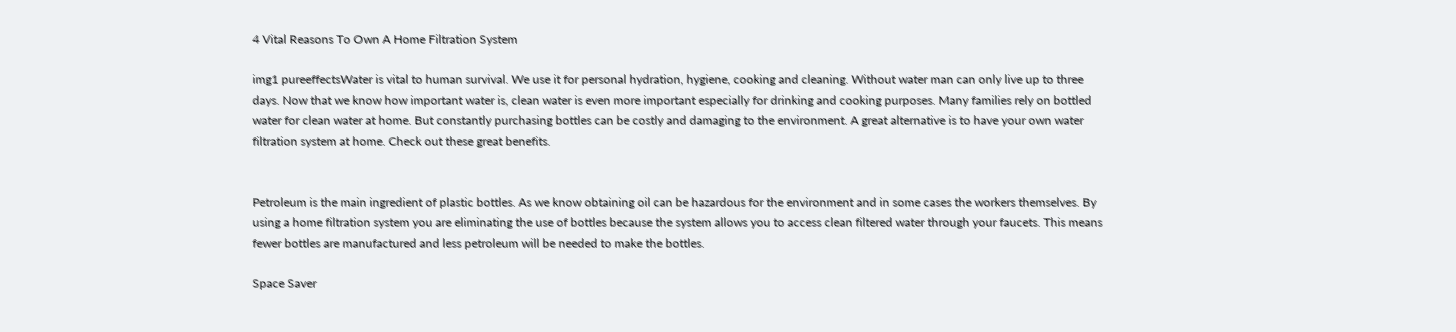4 Vital Reasons To Own A Home Filtration System

img1 pureeffectsWater is vital to human survival. We use it for personal hydration, hygiene, cooking and cleaning. Without water man can only live up to three days. Now that we know how important water is, clean water is even more important especially for drinking and cooking purposes. Many families rely on bottled water for clean water at home. But constantly purchasing bottles can be costly and damaging to the environment. A great alternative is to have your own water filtration system at home. Check out these great benefits.


Petroleum is the main ingredient of plastic bottles. As we know obtaining oil can be hazardous for the environment and in some cases the workers themselves. By using a home filtration system you are eliminating the use of bottles because the system allows you to access clean filtered water through your faucets. This means fewer bottles are manufactured and less petroleum will be needed to make the bottles.

Space Saver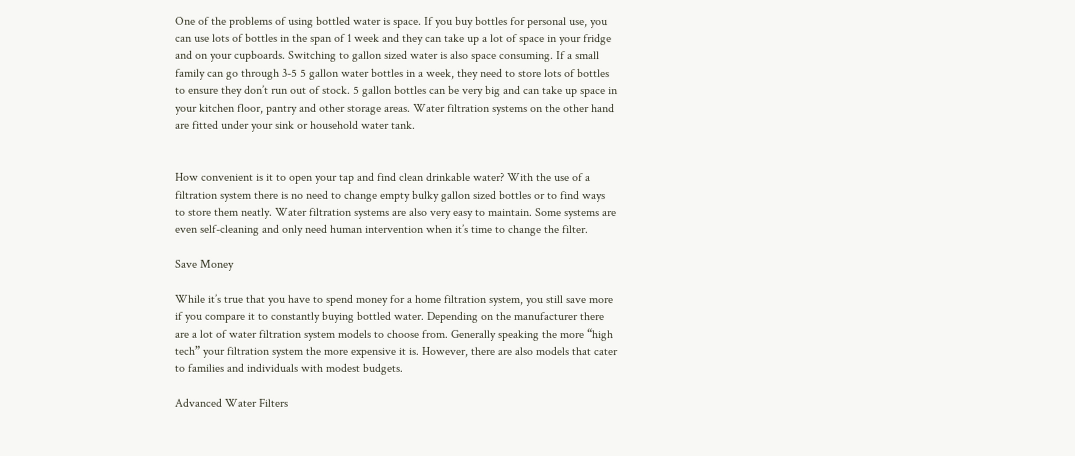One of the problems of using bottled water is space. If you buy bottles for personal use, you can use lots of bottles in the span of 1 week and they can take up a lot of space in your fridge and on your cupboards. Switching to gallon sized water is also space consuming. If a small family can go through 3-5 5 gallon water bottles in a week, they need to store lots of bottles to ensure they don’t run out of stock. 5 gallon bottles can be very big and can take up space in your kitchen floor, pantry and other storage areas. Water filtration systems on the other hand are fitted under your sink or household water tank.


How convenient is it to open your tap and find clean drinkable water? With the use of a filtration system there is no need to change empty bulky gallon sized bottles or to find ways to store them neatly. Water filtration systems are also very easy to maintain. Some systems are even self-cleaning and only need human intervention when it’s time to change the filter.

Save Money

While it’s true that you have to spend money for a home filtration system, you still save more if you compare it to constantly buying bottled water. Depending on the manufacturer there are a lot of water filtration system models to choose from. Generally speaking the more “high tech” your filtration system the more expensive it is. However, there are also models that cater to families and individuals with modest budgets.

Advanced Water Filters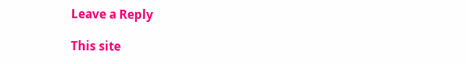Leave a Reply

This site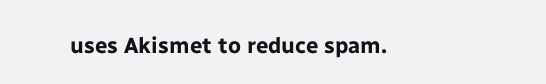uses Akismet to reduce spam.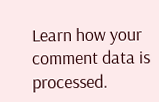Learn how your comment data is processed.